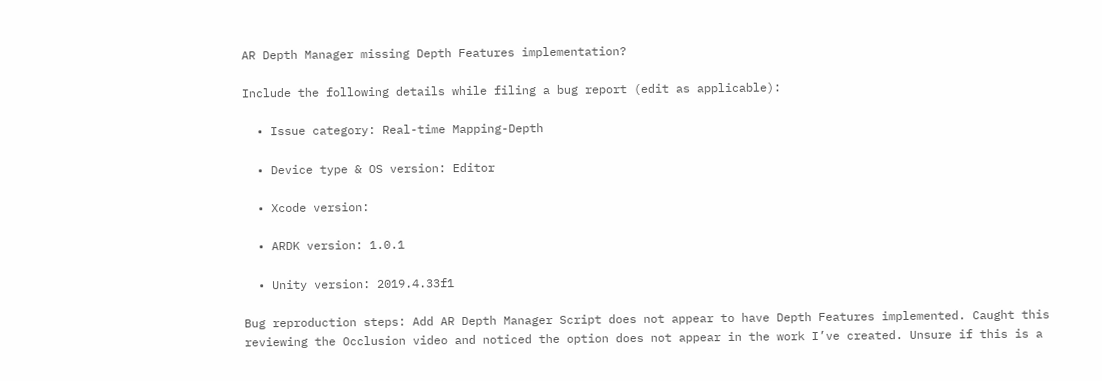AR Depth Manager missing Depth Features implementation?

Include the following details while filing a bug report (edit as applicable):

  • Issue category: Real-time Mapping-Depth

  • Device type & OS version: Editor

  • Xcode version:

  • ARDK version: 1.0.1

  • Unity version: 2019.4.33f1

Bug reproduction steps: Add AR Depth Manager Script does not appear to have Depth Features implemented. Caught this reviewing the Occlusion video and noticed the option does not appear in the work I’ve created. Unsure if this is a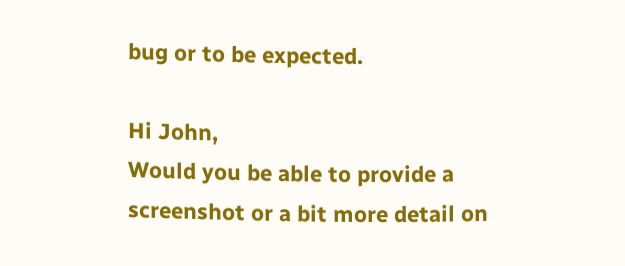bug or to be expected.

Hi John,
Would you be able to provide a screenshot or a bit more detail on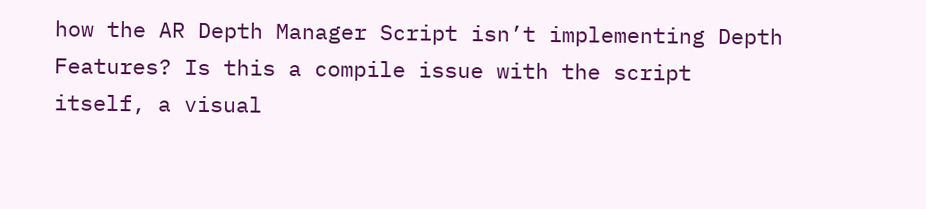how the AR Depth Manager Script isn’t implementing Depth Features? Is this a compile issue with the script itself, a visual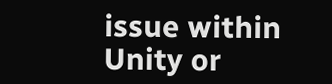issue within Unity or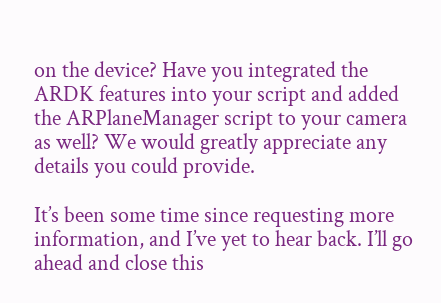on the device? Have you integrated the ARDK features into your script and added the ARPlaneManager script to your camera as well? We would greatly appreciate any details you could provide.

It’s been some time since requesting more information, and I’ve yet to hear back. I’ll go ahead and close this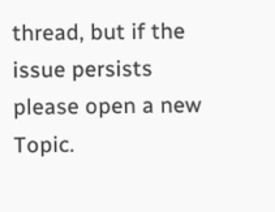thread, but if the issue persists please open a new Topic.